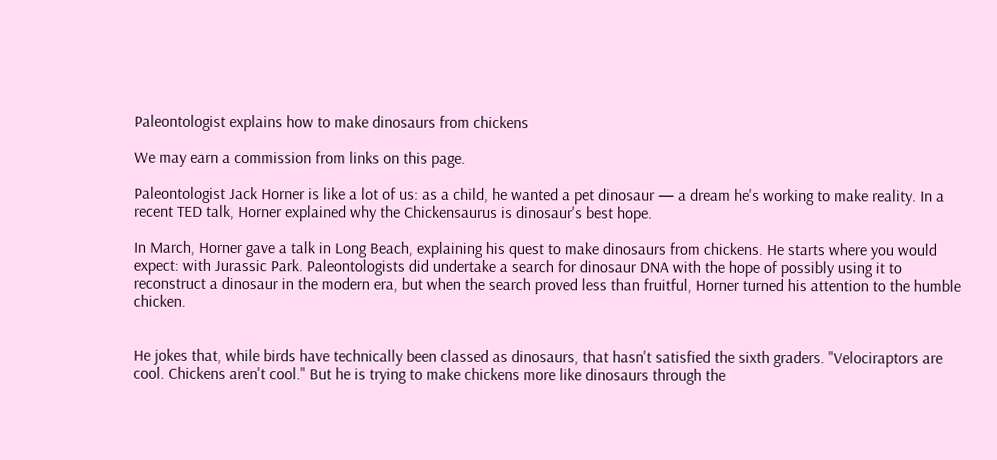Paleontologist explains how to make dinosaurs from chickens

We may earn a commission from links on this page.

Paleontologist Jack Horner is like a lot of us: as a child, he wanted a pet dinosaur — a dream he's working to make reality. In a recent TED talk, Horner explained why the Chickensaurus is dinosaur's best hope.

In March, Horner gave a talk in Long Beach, explaining his quest to make dinosaurs from chickens. He starts where you would expect: with Jurassic Park. Paleontologists did undertake a search for dinosaur DNA with the hope of possibly using it to reconstruct a dinosaur in the modern era, but when the search proved less than fruitful, Horner turned his attention to the humble chicken.


He jokes that, while birds have technically been classed as dinosaurs, that hasn't satisfied the sixth graders. "Velociraptors are cool. Chickens aren't cool." But he is trying to make chickens more like dinosaurs through the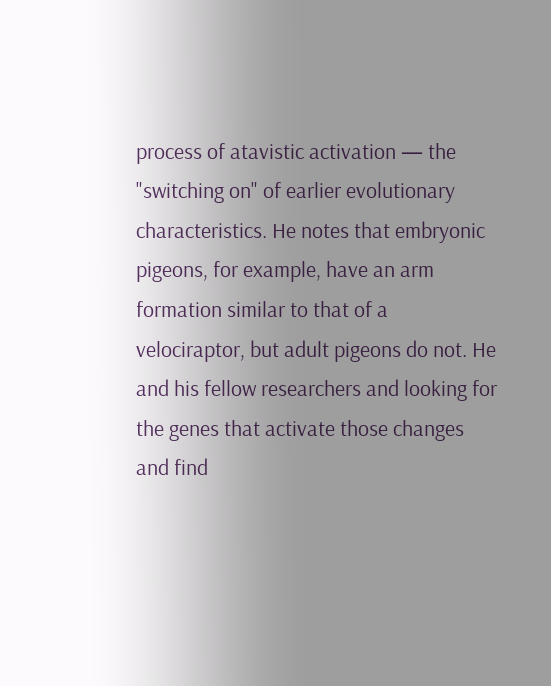process of atavistic activation — the "switching on" of earlier evolutionary characteristics. He notes that embryonic pigeons, for example, have an arm formation similar to that of a velociraptor, but adult pigeons do not. He and his fellow researchers and looking for the genes that activate those changes and find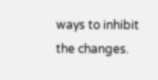ways to inhibit the changes.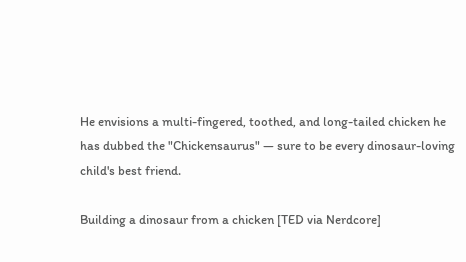He envisions a multi-fingered, toothed, and long-tailed chicken he has dubbed the "Chickensaurus" — sure to be every dinosaur-loving child's best friend.

Building a dinosaur from a chicken [TED via Nerdcore]